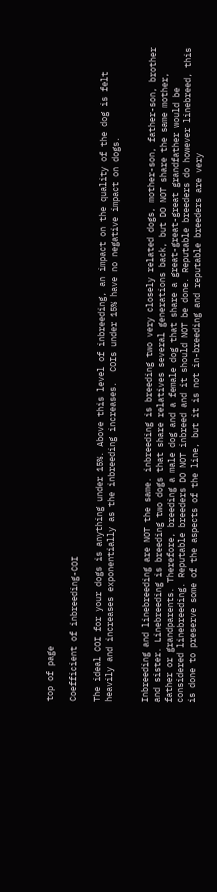top of page

Coefficient of inbreeding-COI

The ideal COI for your dogs is anything under 15%. Above this level of inbreeding, an impact on the quality of the dog is felt heavily and increases exponentially as the inbreeding increases.  COIs under 15% have no negative impact on dogs.


Inbreeding and linebreeding are NOT the same. inbreeding is breeding two very closely related dogs, mother-son, father-son, brother and sister. Linebreeding is breeding two dogs that share relatives several generations back, but DO NOT share the same mother, father or grandparents. Therefore, breeding a male dog and a female dog that share a great-great-great grandfather would be considered linebreeding. Reputable breeders DO NOT inbreed and it should NOT be done. Reputable breeders do however linebreed, this is done to preserve some of the aspects of the line, but it is not in-breeding and reputable breeders are very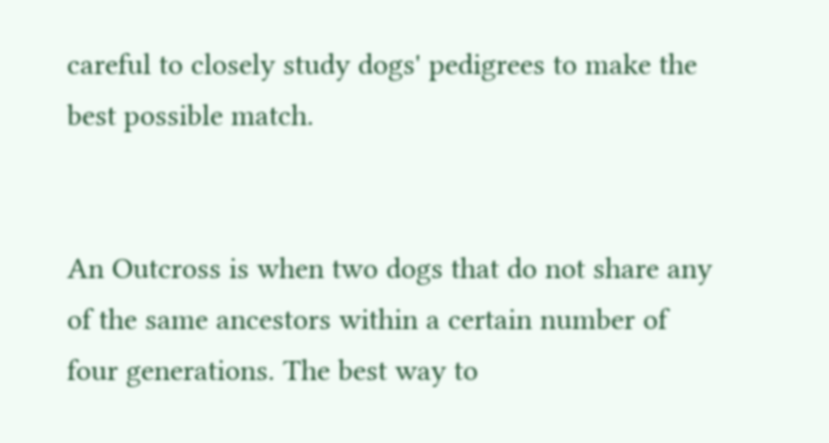careful to closely study dogs' pedigrees to make the best possible match.


An Outcross is when two dogs that do not share any of the same ancestors within a certain number of four generations. The best way to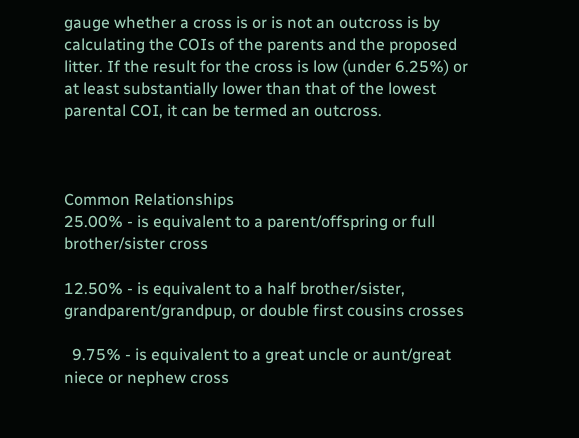gauge whether a cross is or is not an outcross is by calculating the COIs of the parents and the proposed litter. If the result for the cross is low (under 6.25%) or at least substantially lower than that of the lowest parental COI, it can be termed an outcross.



Common Relationships
25.00% - is equivalent to a parent/offspring or full brother/sister cross

12.50% - is equivalent to a half brother/sister, grandparent/grandpup, or double first cousins crosses

  9.75% - is equivalent to a great uncle or aunt/great niece or nephew cross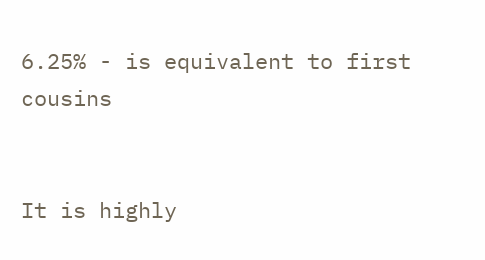6.25% - is equivalent to first cousins


It is highly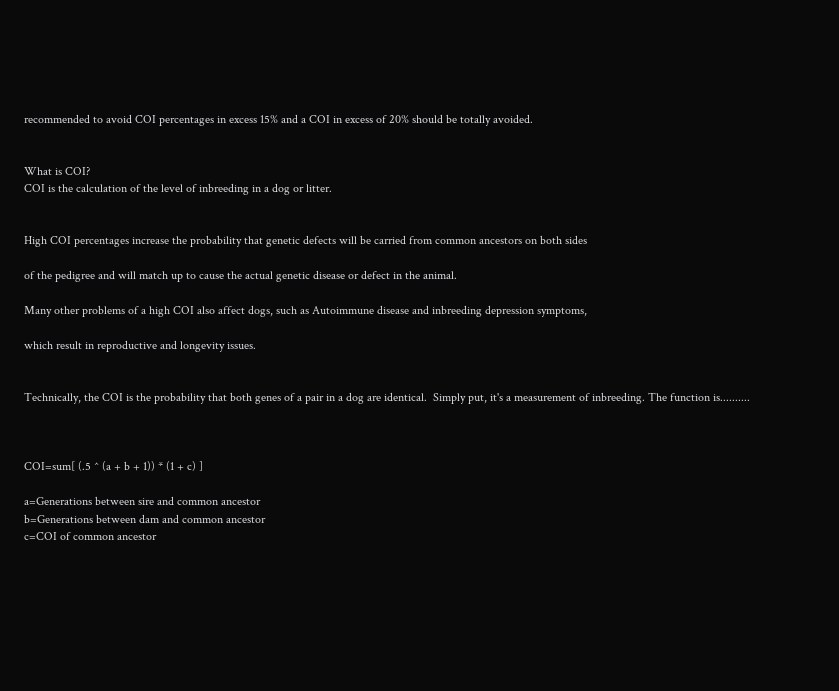recommended to avoid COI percentages in excess 15% and a COI in excess of 20% should be totally avoided.


What is COI?
COI is the calculation of the level of inbreeding in a dog or litter.


High COI percentages increase the probability that genetic defects will be carried from common ancestors on both sides

of the pedigree and will match up to cause the actual genetic disease or defect in the animal.

Many other problems of a high COI also affect dogs, such as Autoimmune disease and inbreeding depression symptoms,

which result in reproductive and longevity issues.


Technically, the COI is the probability that both genes of a pair in a dog are identical.  Simply put, it's a measurement of inbreeding. The function is..........



COI=sum[ (.5 ^ (a + b + 1)) * (1 + c) ]

a=Generations between sire and common ancestor
b=Generations between dam and common ancestor
c=COI of common ancestor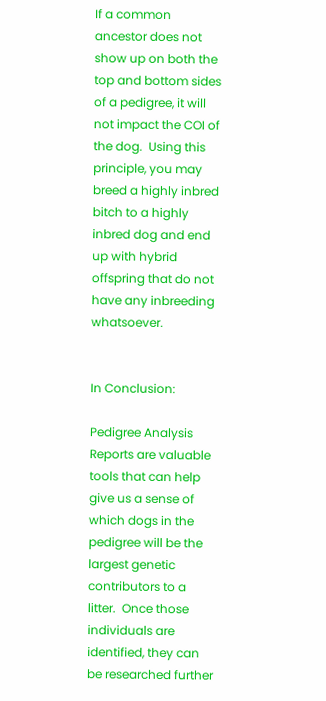If a common ancestor does not show up on both the top and bottom sides of a pedigree, it will not impact the COI of the dog.  Using this principle, you may breed a highly inbred bitch to a highly inbred dog and end up with hybrid offspring that do not have any inbreeding whatsoever.


In Conclusion:

Pedigree Analysis Reports are valuable tools that can help give us a sense of which dogs in the pedigree will be the largest genetic contributors to a litter.  Once those individuals are identified, they can be researched further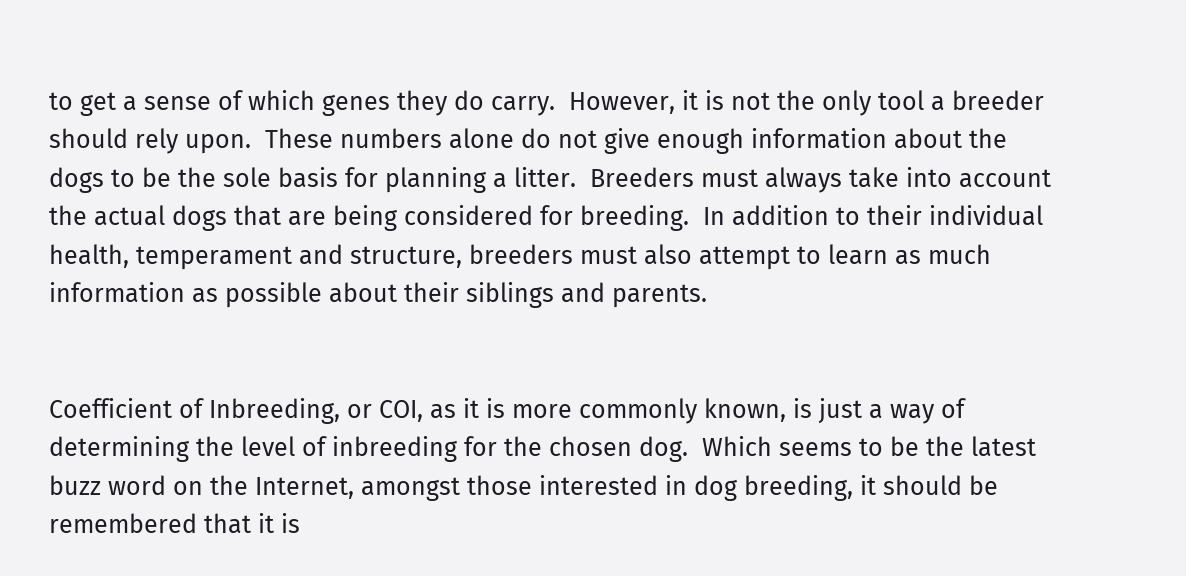to get a sense of which genes they do carry.  However, it is not the only tool a breeder should rely upon.  These numbers alone do not give enough information about the dogs to be the sole basis for planning a litter.  Breeders must always take into account the actual dogs that are being considered for breeding.  In addition to their individual health, temperament and structure, breeders must also attempt to learn as much information as possible about their siblings and parents.


Coefficient of Inbreeding, or COI, as it is more commonly known, is just a way of determining the level of inbreeding for the chosen dog.  Which seems to be the latest buzz word on the Internet, amongst those interested in dog breeding, it should be remembered that it is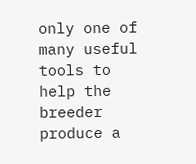only one of many useful tools to help the breeder produce a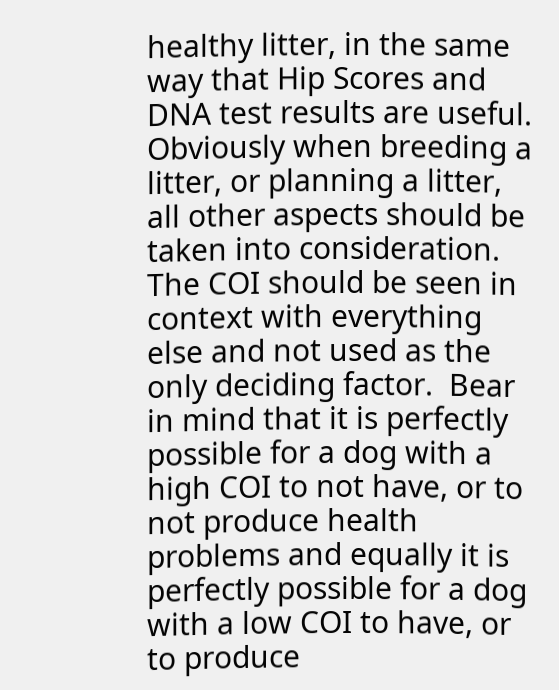healthy litter, in the same way that Hip Scores and DNA test results are useful.  Obviously when breeding a litter, or planning a litter, all other aspects should be taken into consideration.  The COI should be seen in context with everything else and not used as the only deciding factor.  Bear in mind that it is perfectly possible for a dog with a high COI to not have, or to not produce health problems and equally it is perfectly possible for a dog with a low COI to have, or to produce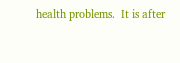health problems.  It is after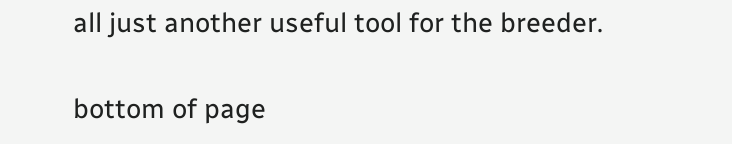all just another useful tool for the breeder.

bottom of page